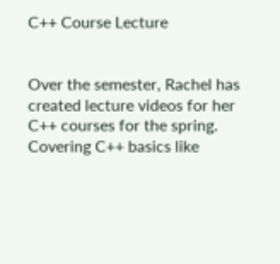C++ Course Lecture


Over the semester, Rachel has created lecture videos for her C++ courses for the spring. Covering C++ basics like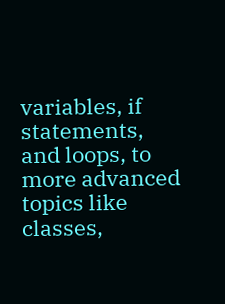variables, if statements, and loops, to more advanced topics like classes,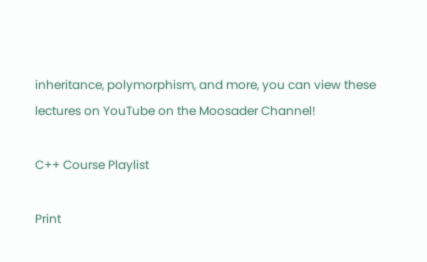inheritance, polymorphism, and more, you can view these lectures on YouTube on the Moosader Channel!

C++ Course Playlist

Print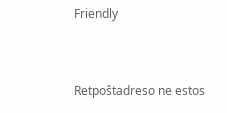Friendly


Retpoŝtadreso ne estos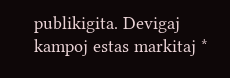publikigita. Devigaj kampoj estas markitaj *